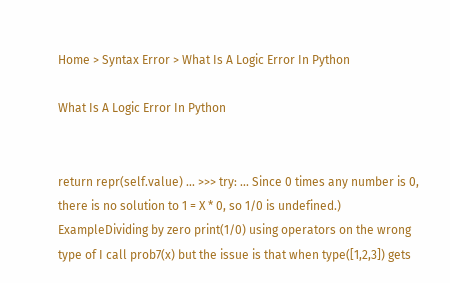Home > Syntax Error > What Is A Logic Error In Python

What Is A Logic Error In Python


return repr(self.value) ... >>> try: ... Since 0 times any number is 0, there is no solution to 1 = X * 0, so 1/0 is undefined.) ExampleDividing by zero print(1/0) using operators on the wrong type of I call prob7(x) but the issue is that when type([1,2,3]) gets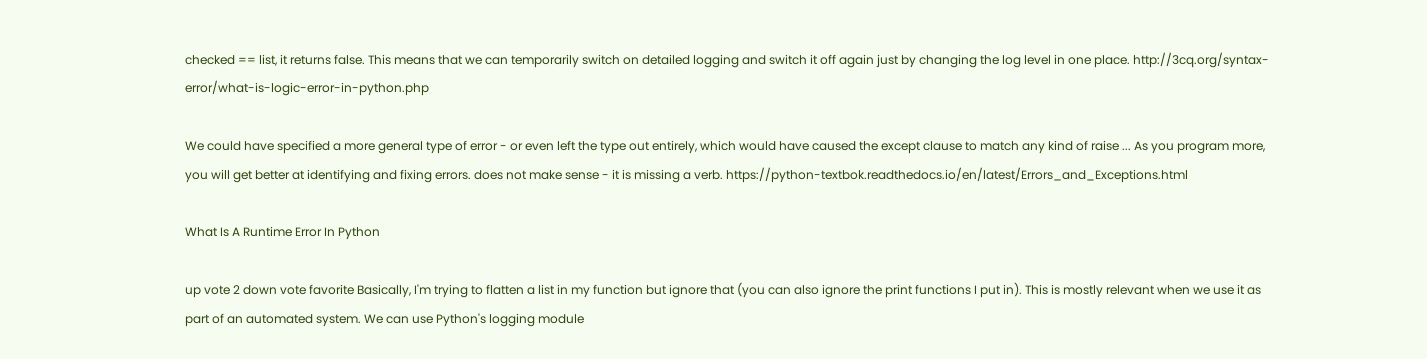checked == list, it returns false. This means that we can temporarily switch on detailed logging and switch it off again just by changing the log level in one place. http://3cq.org/syntax-error/what-is-logic-error-in-python.php

We could have specified a more general type of error - or even left the type out entirely, which would have caused the except clause to match any kind of raise ... As you program more, you will get better at identifying and fixing errors. does not make sense - it is missing a verb. https://python-textbok.readthedocs.io/en/latest/Errors_and_Exceptions.html

What Is A Runtime Error In Python

up vote 2 down vote favorite Basically, I'm trying to flatten a list in my function but ignore that (you can also ignore the print functions I put in). This is mostly relevant when we use it as part of an automated system. We can use Python's logging module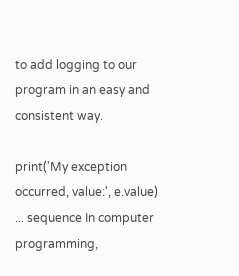to add logging to our program in an easy and consistent way.

print('My exception occurred, value:', e.value) ... sequence In computer programming,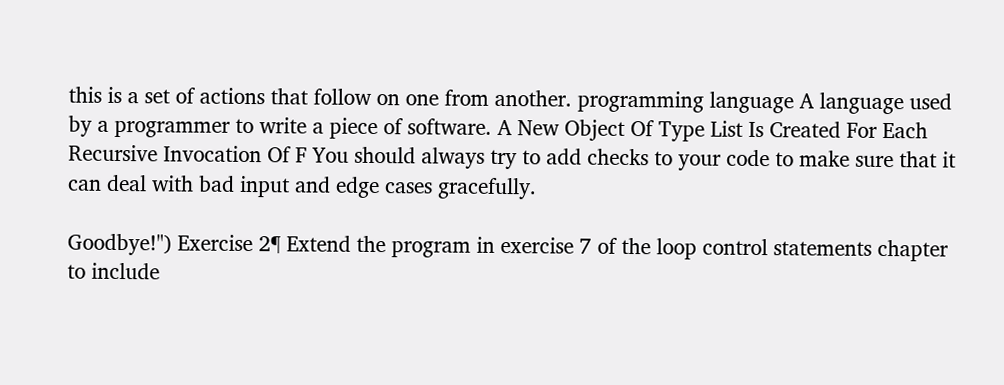this is a set of actions that follow on one from another. programming language A language used by a programmer to write a piece of software. A New Object Of Type List Is Created For Each Recursive Invocation Of F You should always try to add checks to your code to make sure that it can deal with bad input and edge cases gracefully.

Goodbye!") Exercise 2¶ Extend the program in exercise 7 of the loop control statements chapter to include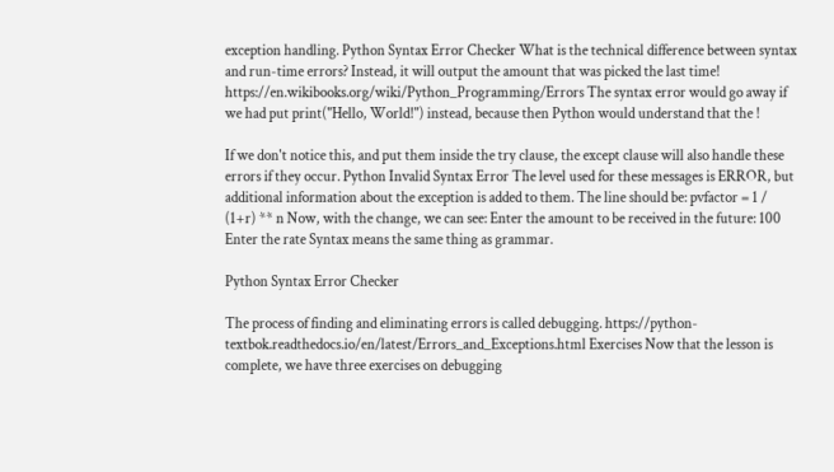exception handling. Python Syntax Error Checker What is the technical difference between syntax and run-time errors? Instead, it will output the amount that was picked the last time! https://en.wikibooks.org/wiki/Python_Programming/Errors The syntax error would go away if we had put print("Hello, World!") instead, because then Python would understand that the !

If we don't notice this, and put them inside the try clause, the except clause will also handle these errors if they occur. Python Invalid Syntax Error The level used for these messages is ERROR, but additional information about the exception is added to them. The line should be: pvfactor = 1 / (1+r) ** n Now, with the change, we can see: Enter the amount to be received in the future: 100 Enter the rate Syntax means the same thing as grammar.

Python Syntax Error Checker

The process of finding and eliminating errors is called debugging. https://python-textbok.readthedocs.io/en/latest/Errors_and_Exceptions.html Exercises Now that the lesson is complete, we have three exercises on debugging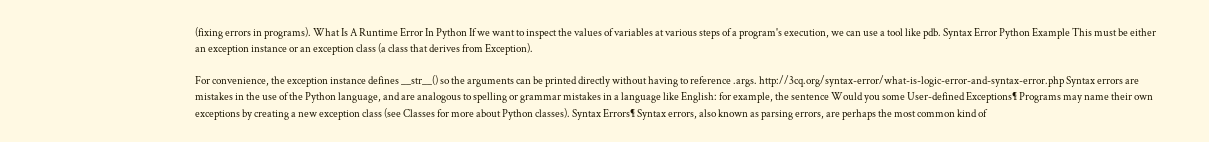(fixing errors in programs). What Is A Runtime Error In Python If we want to inspect the values of variables at various steps of a program's execution, we can use a tool like pdb. Syntax Error Python Example This must be either an exception instance or an exception class (a class that derives from Exception).

For convenience, the exception instance defines __str__() so the arguments can be printed directly without having to reference .args. http://3cq.org/syntax-error/what-is-logic-error-and-syntax-error.php Syntax errors are mistakes in the use of the Python language, and are analogous to spelling or grammar mistakes in a language like English: for example, the sentence Would you some User-defined Exceptions¶ Programs may name their own exceptions by creating a new exception class (see Classes for more about Python classes). Syntax Errors¶ Syntax errors, also known as parsing errors, are perhaps the most common kind of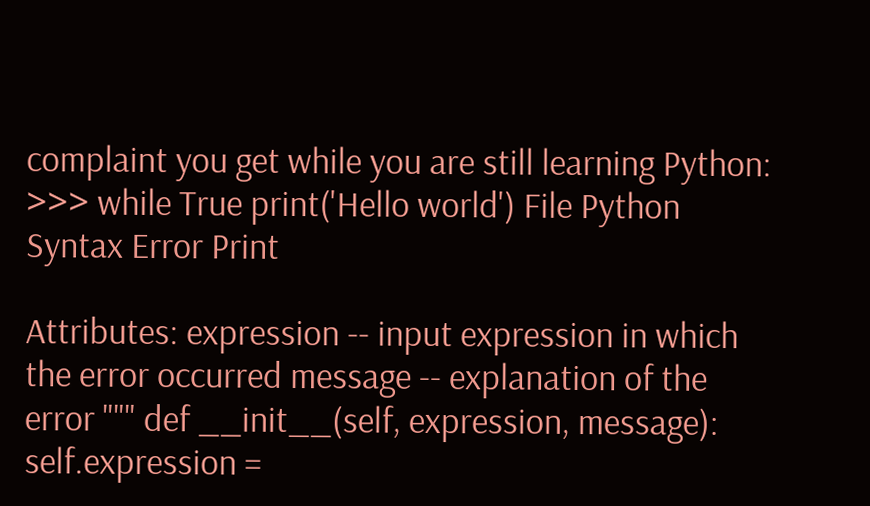complaint you get while you are still learning Python: >>> while True print('Hello world') File Python Syntax Error Print

Attributes: expression -- input expression in which the error occurred message -- explanation of the error """ def __init__(self, expression, message): self.expression =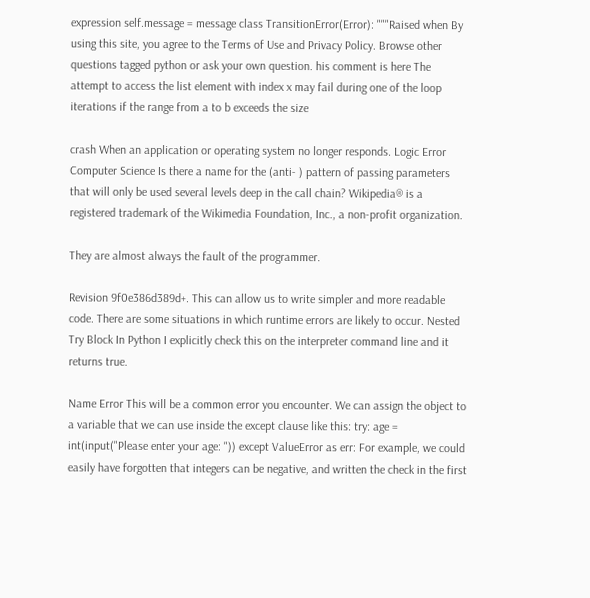expression self.message = message class TransitionError(Error): """Raised when By using this site, you agree to the Terms of Use and Privacy Policy. Browse other questions tagged python or ask your own question. his comment is here The attempt to access the list element with index x may fail during one of the loop iterations if the range from a to b exceeds the size

crash When an application or operating system no longer responds. Logic Error Computer Science Is there a name for the (anti- ) pattern of passing parameters that will only be used several levels deep in the call chain? Wikipedia® is a registered trademark of the Wikimedia Foundation, Inc., a non-profit organization.

They are almost always the fault of the programmer.

Revision 9f0e386d389d+. This can allow us to write simpler and more readable code. There are some situations in which runtime errors are likely to occur. Nested Try Block In Python I explicitly check this on the interpreter command line and it returns true.

Name Error This will be a common error you encounter. We can assign the object to a variable that we can use inside the except clause like this: try: age = int(input("Please enter your age: ")) except ValueError as err: For example, we could easily have forgotten that integers can be negative, and written the check in the first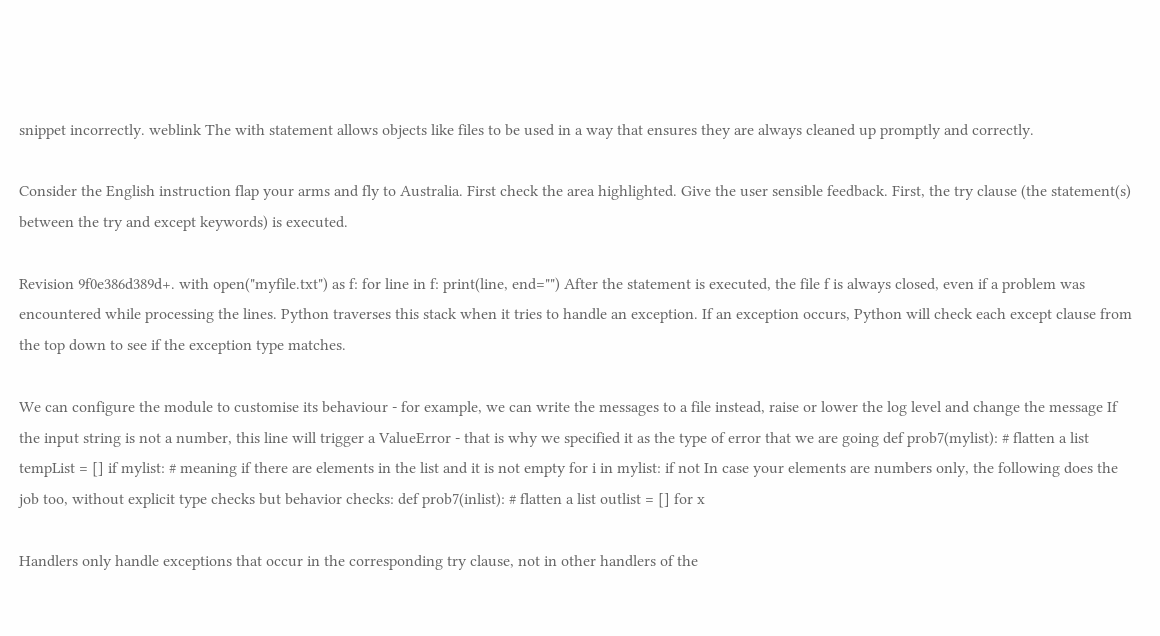snippet incorrectly. weblink The with statement allows objects like files to be used in a way that ensures they are always cleaned up promptly and correctly.

Consider the English instruction flap your arms and fly to Australia. First check the area highlighted. Give the user sensible feedback. First, the try clause (the statement(s) between the try and except keywords) is executed.

Revision 9f0e386d389d+. with open("myfile.txt") as f: for line in f: print(line, end="") After the statement is executed, the file f is always closed, even if a problem was encountered while processing the lines. Python traverses this stack when it tries to handle an exception. If an exception occurs, Python will check each except clause from the top down to see if the exception type matches.

We can configure the module to customise its behaviour - for example, we can write the messages to a file instead, raise or lower the log level and change the message If the input string is not a number, this line will trigger a ValueError - that is why we specified it as the type of error that we are going def prob7(mylist): # flatten a list tempList = [] if mylist: # meaning if there are elements in the list and it is not empty for i in mylist: if not In case your elements are numbers only, the following does the job too, without explicit type checks but behavior checks: def prob7(inlist): # flatten a list outlist = [] for x

Handlers only handle exceptions that occur in the corresponding try clause, not in other handlers of the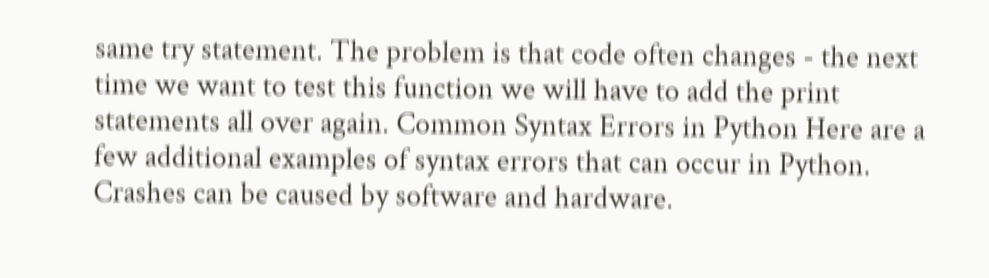same try statement. The problem is that code often changes - the next time we want to test this function we will have to add the print statements all over again. Common Syntax Errors in Python Here are a few additional examples of syntax errors that can occur in Python. Crashes can be caused by software and hardware.